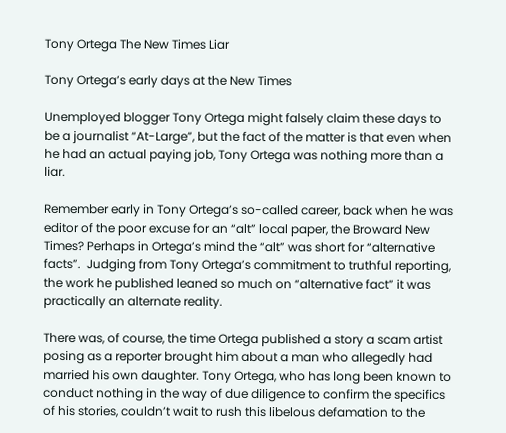Tony Ortega The New Times Liar

Tony Ortega’s early days at the New Times

Unemployed blogger Tony Ortega might falsely claim these days to be a journalist “At-Large”, but the fact of the matter is that even when he had an actual paying job, Tony Ortega was nothing more than a liar.

Remember early in Tony Ortega’s so-called career, back when he was editor of the poor excuse for an “alt” local paper, the Broward New Times? Perhaps in Ortega’s mind the “alt” was short for “alternative facts”.  Judging from Tony Ortega’s commitment to truthful reporting, the work he published leaned so much on “alternative fact” it was practically an alternate reality.

There was, of course, the time Ortega published a story a scam artist posing as a reporter brought him about a man who allegedly had married his own daughter. Tony Ortega, who has long been known to conduct nothing in the way of due diligence to confirm the specifics of his stories, couldn’t wait to rush this libelous defamation to the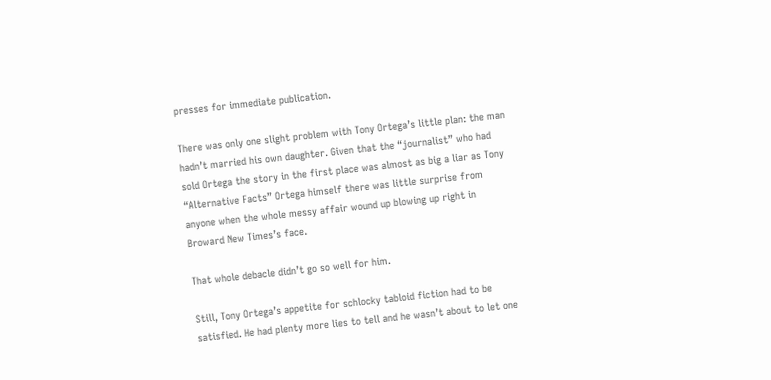presses for immediate publication.

There was only one slight problem with Tony Ortega’s little plan: the man hadn’t married his own daughter. Given that the “journalist” who had sold Ortega the story in the first place was almost as big a liar as Tony “Alternative Facts” Ortega himself there was little surprise from anyone when the whole messy affair wound up blowing up right in Broward New Times’s face.

That whole debacle didn’t go so well for him.

Still, Tony Ortega’s appetite for schlocky tabloid fiction had to be satisfied. He had plenty more lies to tell and he wasn’t about to let one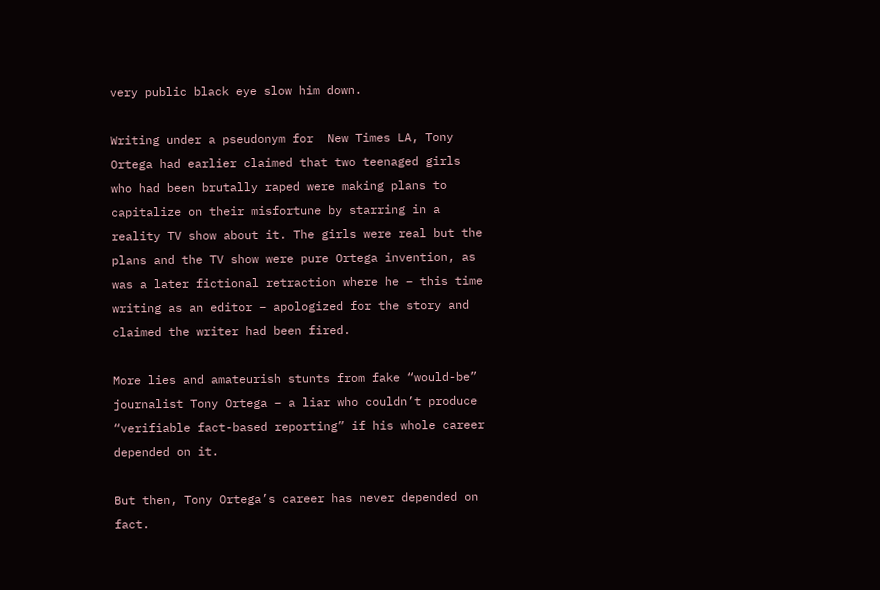very public black eye slow him down.

Writing under a pseudonym for  New Times LA, Tony Ortega had earlier claimed that two teenaged girls who had been brutally raped were making plans to capitalize on their misfortune by starring in a reality TV show about it. The girls were real but the plans and the TV show were pure Ortega invention, as was a later fictional retraction where he – this time writing as an editor – apologized for the story and claimed the writer had been fired.

More lies and amateurish stunts from fake “would-be” journalist Tony Ortega – a liar who couldn’t produce “verifiable fact-based reporting” if his whole career depended on it.

But then, Tony Ortega’s career has never depended on fact.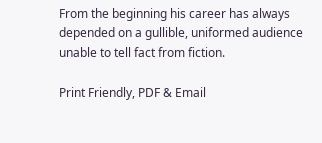From the beginning his career has always depended on a gullible, uniformed audience unable to tell fact from fiction.

Print Friendly, PDF & Email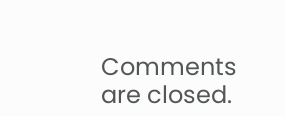Comments are closed.